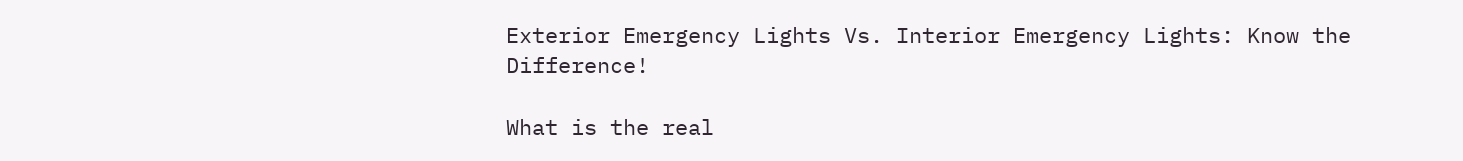Exterior Emergency Lights Vs. Interior Emergency Lights: Know the Difference!

What is the real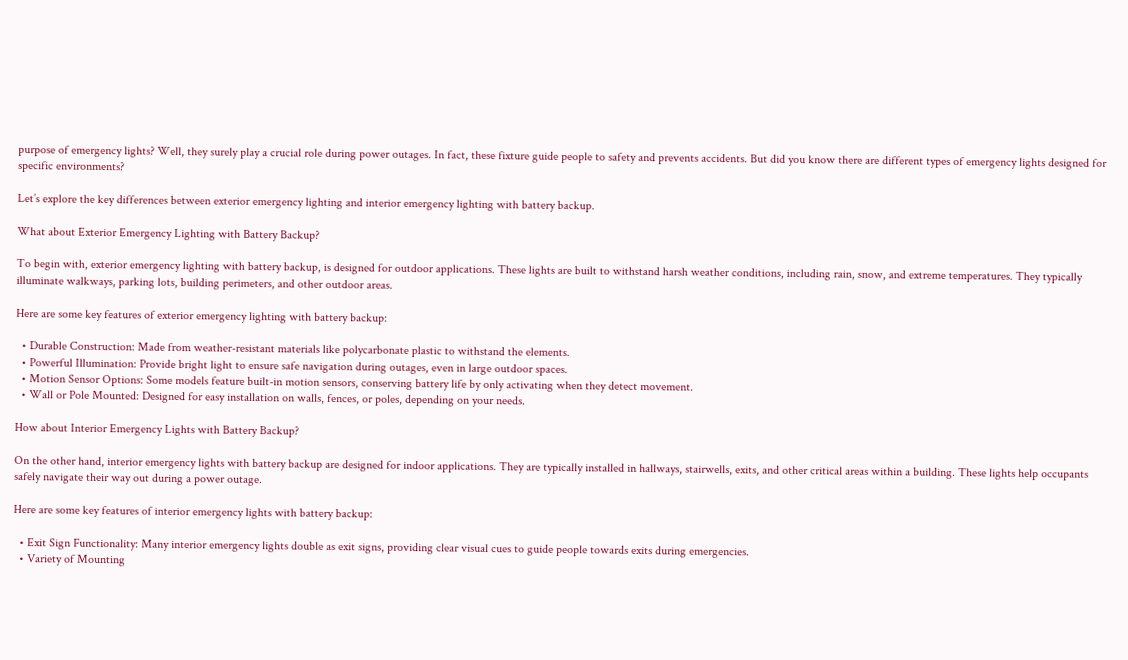purpose of emergency lights? Well, they surely play a crucial role during power outages. In fact, these fixture guide people to safety and prevents accidents. But did you know there are different types of emergency lights designed for specific environments?

Let’s explore the key differences between exterior emergency lighting and interior emergency lighting with battery backup.

What about Exterior Emergency Lighting with Battery Backup?

To begin with, exterior emergency lighting with battery backup, is designed for outdoor applications. These lights are built to withstand harsh weather conditions, including rain, snow, and extreme temperatures. They typically illuminate walkways, parking lots, building perimeters, and other outdoor areas.

Here are some key features of exterior emergency lighting with battery backup:

  • Durable Construction: Made from weather-resistant materials like polycarbonate plastic to withstand the elements.
  • Powerful Illumination: Provide bright light to ensure safe navigation during outages, even in large outdoor spaces.
  • Motion Sensor Options: Some models feature built-in motion sensors, conserving battery life by only activating when they detect movement.
  • Wall or Pole Mounted: Designed for easy installation on walls, fences, or poles, depending on your needs.

How about Interior Emergency Lights with Battery Backup?

On the other hand, interior emergency lights with battery backup are designed for indoor applications. They are typically installed in hallways, stairwells, exits, and other critical areas within a building. These lights help occupants safely navigate their way out during a power outage.

Here are some key features of interior emergency lights with battery backup:

  • Exit Sign Functionality: Many interior emergency lights double as exit signs, providing clear visual cues to guide people towards exits during emergencies.
  • Variety of Mounting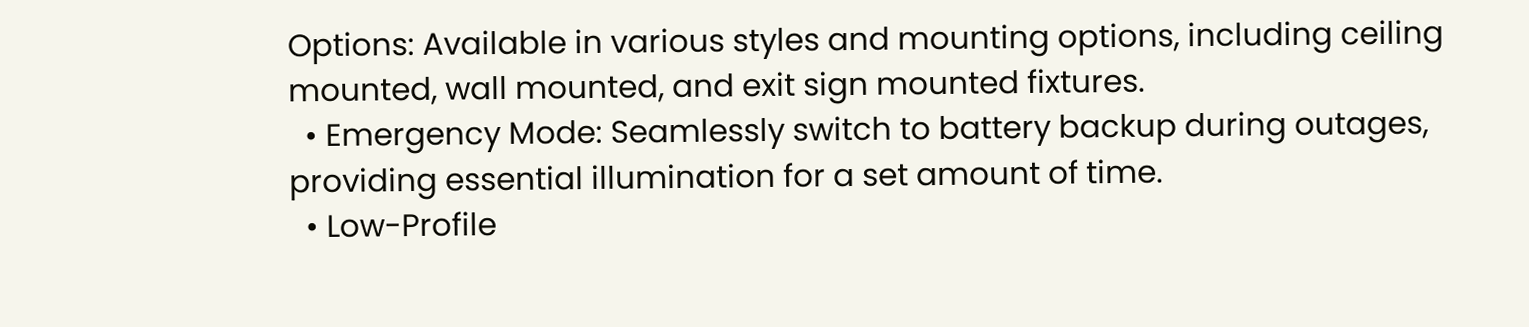Options: Available in various styles and mounting options, including ceiling mounted, wall mounted, and exit sign mounted fixtures.
  • Emergency Mode: Seamlessly switch to battery backup during outages, providing essential illumination for a set amount of time.
  • Low-Profile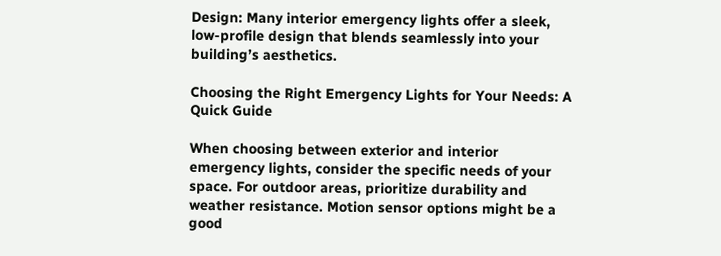Design: Many interior emergency lights offer a sleek, low-profile design that blends seamlessly into your building’s aesthetics.

Choosing the Right Emergency Lights for Your Needs: A Quick Guide

When choosing between exterior and interior emergency lights, consider the specific needs of your space. For outdoor areas, prioritize durability and weather resistance. Motion sensor options might be a good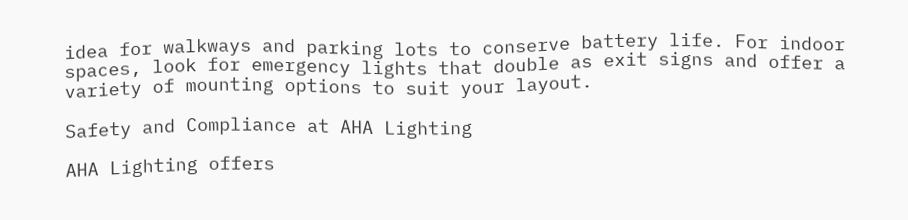idea for walkways and parking lots to conserve battery life. For indoor spaces, look for emergency lights that double as exit signs and offer a variety of mounting options to suit your layout.

Safety and Compliance at AHA Lighting

AHA Lighting offers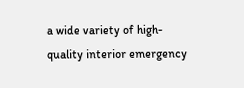a wide variety of high-quality interior emergency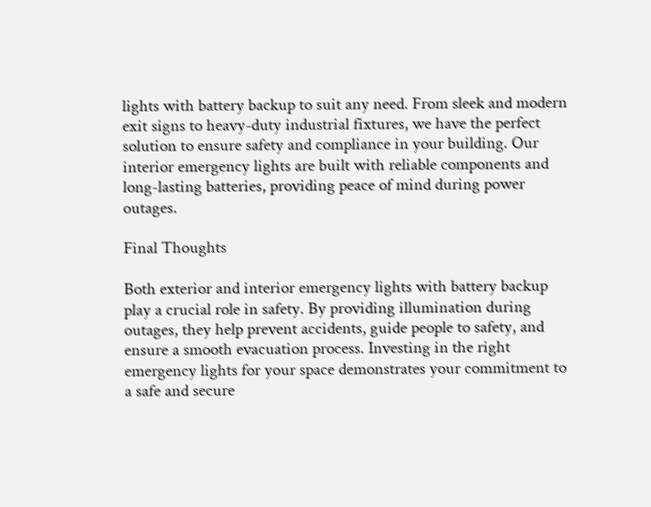lights with battery backup to suit any need. From sleek and modern exit signs to heavy-duty industrial fixtures, we have the perfect solution to ensure safety and compliance in your building. Our interior emergency lights are built with reliable components and long-lasting batteries, providing peace of mind during power outages.

Final Thoughts

Both exterior and interior emergency lights with battery backup play a crucial role in safety. By providing illumination during outages, they help prevent accidents, guide people to safety, and ensure a smooth evacuation process. Investing in the right emergency lights for your space demonstrates your commitment to a safe and secure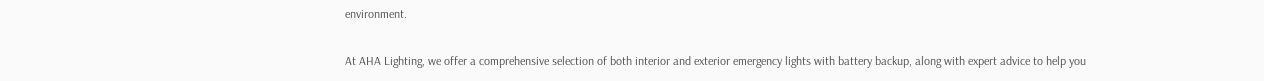environment.

At AHA Lighting, we offer a comprehensive selection of both interior and exterior emergency lights with battery backup, along with expert advice to help you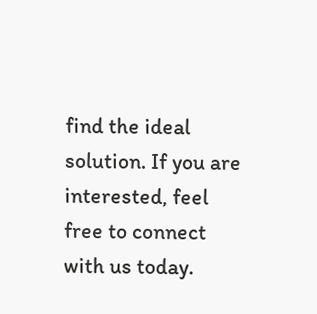find the ideal solution. If you are interested, feel free to connect with us today.